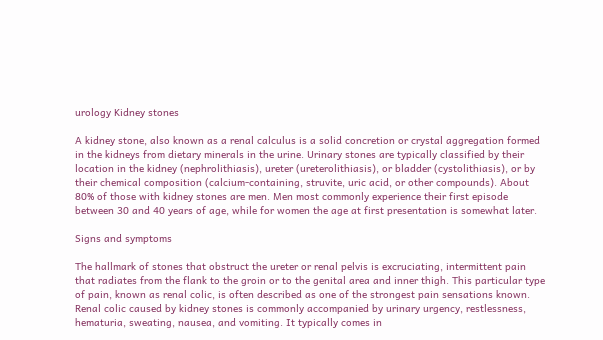urology Kidney stones

A kidney stone, also known as a renal calculus is a solid concretion or crystal aggregation formed in the kidneys from dietary minerals in the urine. Urinary stones are typically classified by their location in the kidney (nephrolithiasis), ureter (ureterolithiasis), or bladder (cystolithiasis), or by their chemical composition (calcium-containing, struvite, uric acid, or other compounds). About 80% of those with kidney stones are men. Men most commonly experience their first episode between 30 and 40 years of age, while for women the age at first presentation is somewhat later.

Signs and symptoms

The hallmark of stones that obstruct the ureter or renal pelvis is excruciating, intermittent pain that radiates from the flank to the groin or to the genital area and inner thigh. This particular type of pain, known as renal colic, is often described as one of the strongest pain sensations known. Renal colic caused by kidney stones is commonly accompanied by urinary urgency, restlessness, hematuria, sweating, nausea, and vomiting. It typically comes in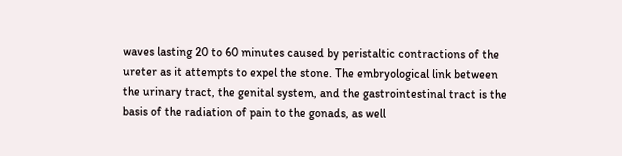waves lasting 20 to 60 minutes caused by peristaltic contractions of the ureter as it attempts to expel the stone. The embryological link between the urinary tract, the genital system, and the gastrointestinal tract is the basis of the radiation of pain to the gonads, as well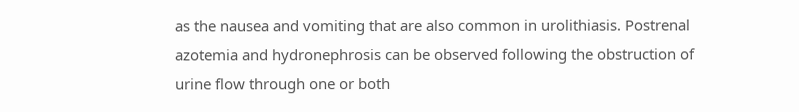as the nausea and vomiting that are also common in urolithiasis. Postrenal azotemia and hydronephrosis can be observed following the obstruction of urine flow through one or both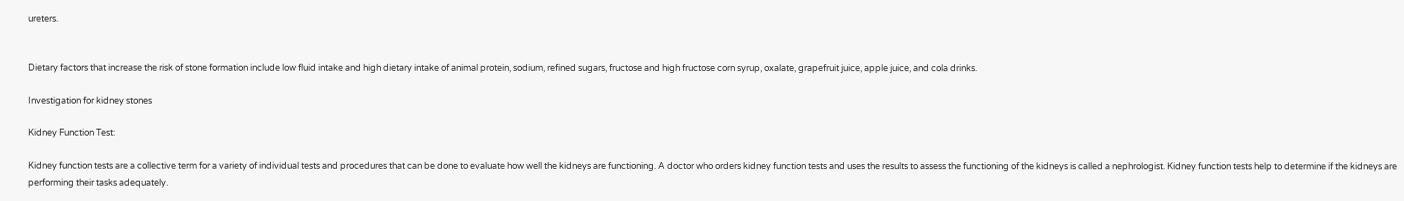ureters.


Dietary factors that increase the risk of stone formation include low fluid intake and high dietary intake of animal protein, sodium, refined sugars, fructose and high fructose corn syrup, oxalate, grapefruit juice, apple juice, and cola drinks.

Investigation for kidney stones

Kidney Function Test:

Kidney function tests are a collective term for a variety of individual tests and procedures that can be done to evaluate how well the kidneys are functioning. A doctor who orders kidney function tests and uses the results to assess the functioning of the kidneys is called a nephrologist. Kidney function tests help to determine if the kidneys are performing their tasks adequately.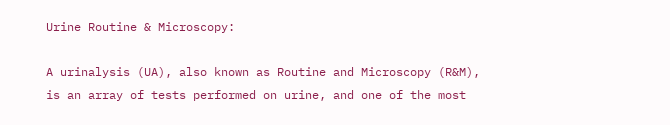Urine Routine & Microscopy:

A urinalysis (UA), also known as Routine and Microscopy (R&M), is an array of tests performed on urine, and one of the most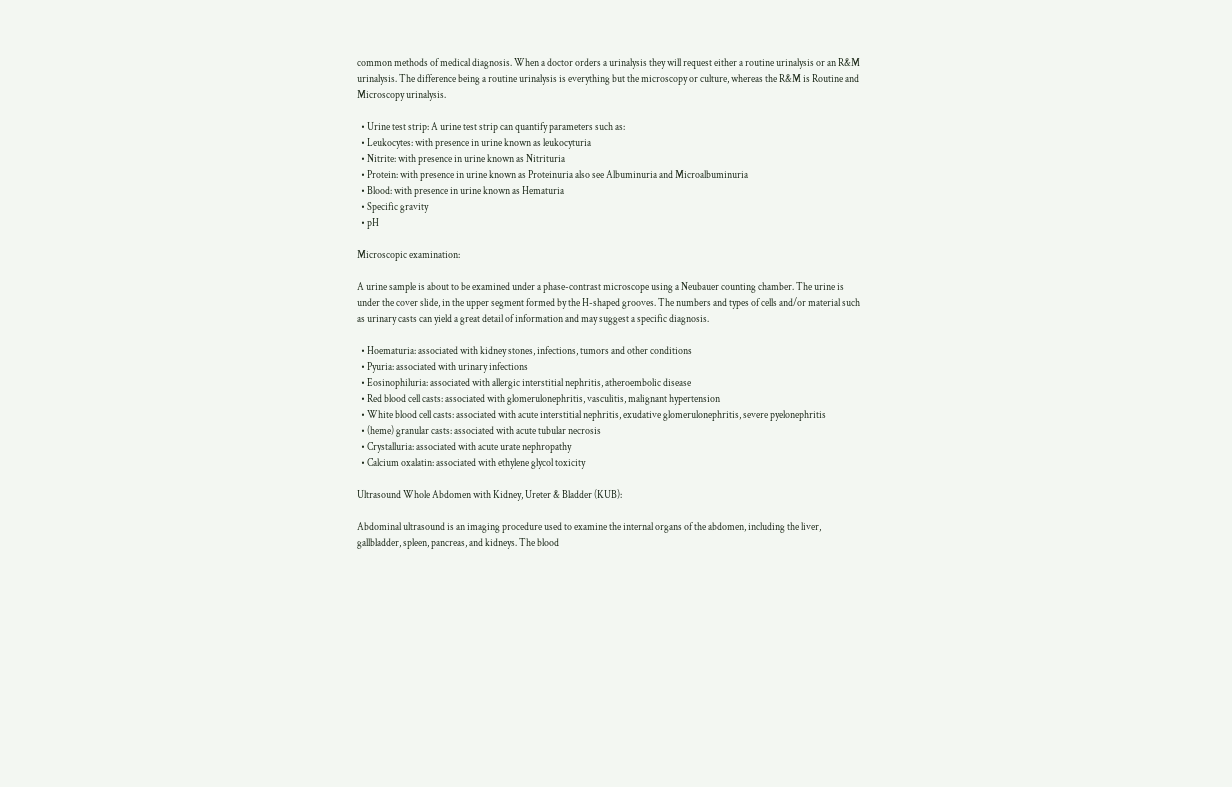common methods of medical diagnosis. When a doctor orders a urinalysis they will request either a routine urinalysis or an R&M urinalysis. The difference being a routine urinalysis is everything but the microscopy or culture, whereas the R&M is Routine and Microscopy urinalysis.

  • Urine test strip: A urine test strip can quantify parameters such as:
  • Leukocytes: with presence in urine known as leukocyturia
  • Nitrite: with presence in urine known as Nitrituria
  • Protein: with presence in urine known as Proteinuria also see Albuminuria and Microalbuminuria
  • Blood: with presence in urine known as Hematuria
  • Specific gravity
  • pH

Microscopic examination:

A urine sample is about to be examined under a phase-contrast microscope using a Neubauer counting chamber. The urine is under the cover slide, in the upper segment formed by the H-shaped grooves. The numbers and types of cells and/or material such as urinary casts can yield a great detail of information and may suggest a specific diagnosis.

  • Hoematuria: associated with kidney stones, infections, tumors and other conditions
  • Pyuria: associated with urinary infections
  • Eosinophiluria: associated with allergic interstitial nephritis, atheroembolic disease
  • Red blood cell casts: associated with glomerulonephritis, vasculitis, malignant hypertension
  • White blood cell casts: associated with acute interstitial nephritis, exudative glomerulonephritis, severe pyelonephritis
  • (heme) granular casts: associated with acute tubular necrosis
  • Crystalluria: associated with acute urate nephropathy
  • Calcium oxalatin: associated with ethylene glycol toxicity

Ultrasound Whole Abdomen with Kidney, Ureter & Bladder (KUB):

Abdominal ultrasound is an imaging procedure used to examine the internal organs of the abdomen, including the liver, gallbladder, spleen, pancreas, and kidneys. The blood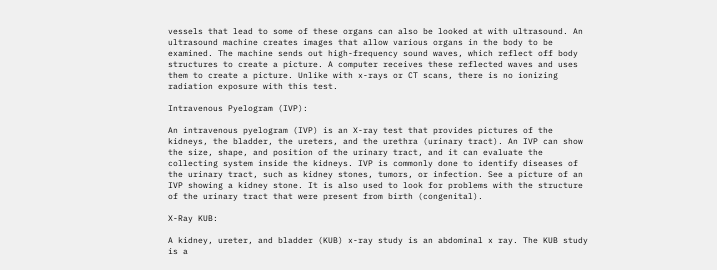vessels that lead to some of these organs can also be looked at with ultrasound. An ultrasound machine creates images that allow various organs in the body to be examined. The machine sends out high-frequency sound waves, which reflect off body structures to create a picture. A computer receives these reflected waves and uses them to create a picture. Unlike with x-rays or CT scans, there is no ionizing radiation exposure with this test.

Intravenous Pyelogram (IVP):

An intravenous pyelogram (IVP) is an X-ray test that provides pictures of the kidneys, the bladder, the ureters, and the urethra (urinary tract). An IVP can show the size, shape, and position of the urinary tract, and it can evaluate the collecting system inside the kidneys. IVP is commonly done to identify diseases of the urinary tract, such as kidney stones, tumors, or infection. See a picture of an IVP showing a kidney stone. It is also used to look for problems with the structure of the urinary tract that were present from birth (congenital).

X-Ray KUB:

A kidney, ureter, and bladder (KUB) x-ray study is an abdominal x ray. The KUB study is a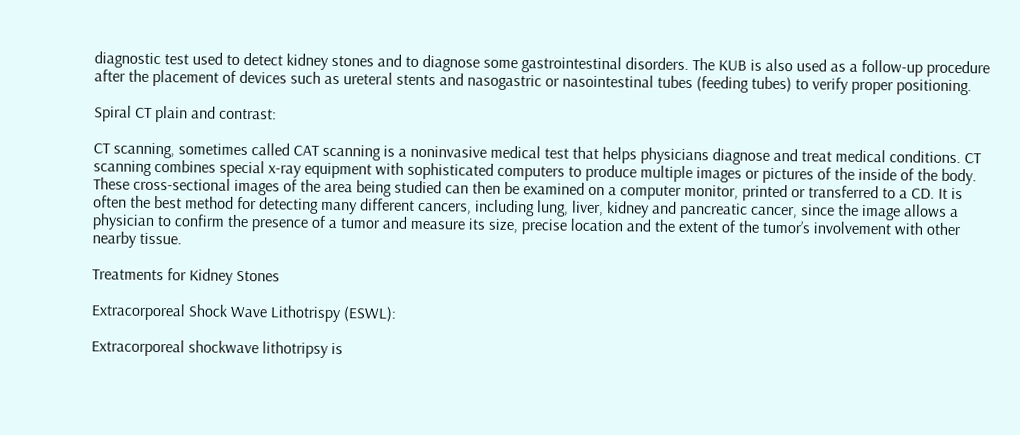diagnostic test used to detect kidney stones and to diagnose some gastrointestinal disorders. The KUB is also used as a follow-up procedure after the placement of devices such as ureteral stents and nasogastric or nasointestinal tubes (feeding tubes) to verify proper positioning.

Spiral CT plain and contrast:

CT scanning, sometimes called CAT scanning is a noninvasive medical test that helps physicians diagnose and treat medical conditions. CT scanning combines special x-ray equipment with sophisticated computers to produce multiple images or pictures of the inside of the body. These cross-sectional images of the area being studied can then be examined on a computer monitor, printed or transferred to a CD. It is often the best method for detecting many different cancers, including lung, liver, kidney and pancreatic cancer, since the image allows a physician to confirm the presence of a tumor and measure its size, precise location and the extent of the tumor’s involvement with other nearby tissue.

Treatments for Kidney Stones

Extracorporeal Shock Wave Lithotrispy (ESWL):

Extracorporeal shockwave lithotripsy is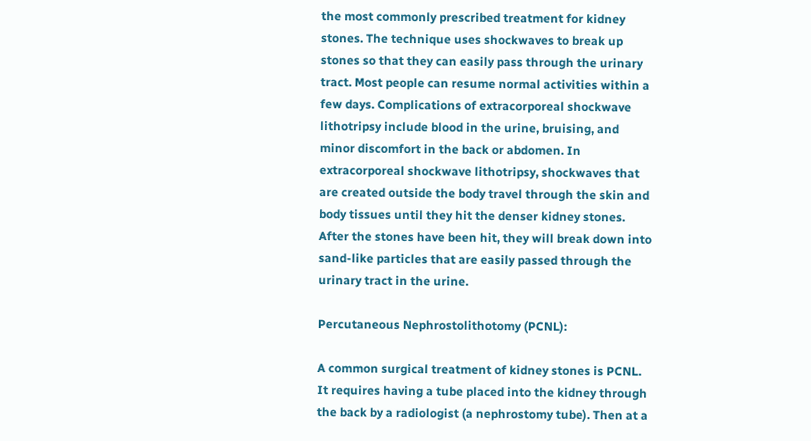the most commonly prescribed treatment for kidney stones. The technique uses shockwaves to break up stones so that they can easily pass through the urinary tract. Most people can resume normal activities within a few days. Complications of extracorporeal shockwave lithotripsy include blood in the urine, bruising, and minor discomfort in the back or abdomen. In extracorporeal shockwave lithotripsy, shockwaves that are created outside the body travel through the skin and body tissues until they hit the denser kidney stones. After the stones have been hit, they will break down into sand-like particles that are easily passed through the urinary tract in the urine.

Percutaneous Nephrostolithotomy (PCNL):

A common surgical treatment of kidney stones is PCNL. It requires having a tube placed into the kidney through the back by a radiologist (a nephrostomy tube). Then at a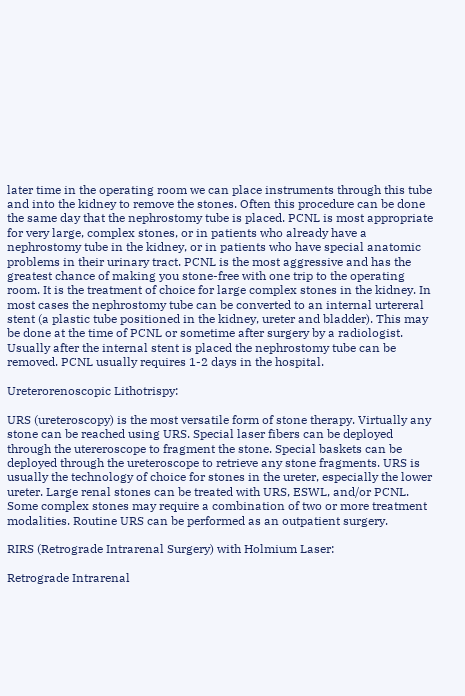later time in the operating room we can place instruments through this tube and into the kidney to remove the stones. Often this procedure can be done the same day that the nephrostomy tube is placed. PCNL is most appropriate for very large, complex stones, or in patients who already have a nephrostomy tube in the kidney, or in patients who have special anatomic problems in their urinary tract. PCNL is the most aggressive and has the greatest chance of making you stone-free with one trip to the operating room. It is the treatment of choice for large complex stones in the kidney. In most cases the nephrostomy tube can be converted to an internal urtereral stent (a plastic tube positioned in the kidney, ureter and bladder). This may be done at the time of PCNL or sometime after surgery by a radiologist. Usually after the internal stent is placed the nephrostomy tube can be removed. PCNL usually requires 1-2 days in the hospital.

Ureterorenoscopic Lithotrispy:

URS (ureteroscopy) is the most versatile form of stone therapy. Virtually any stone can be reached using URS. Special laser fibers can be deployed through the utereroscope to fragment the stone. Special baskets can be deployed through the ureteroscope to retrieve any stone fragments. URS is usually the technology of choice for stones in the ureter, especially the lower ureter. Large renal stones can be treated with URS, ESWL, and/or PCNL. Some complex stones may require a combination of two or more treatment modalities. Routine URS can be performed as an outpatient surgery.

RIRS (Retrograde Intrarenal Surgery) with Holmium Laser:

Retrograde Intrarenal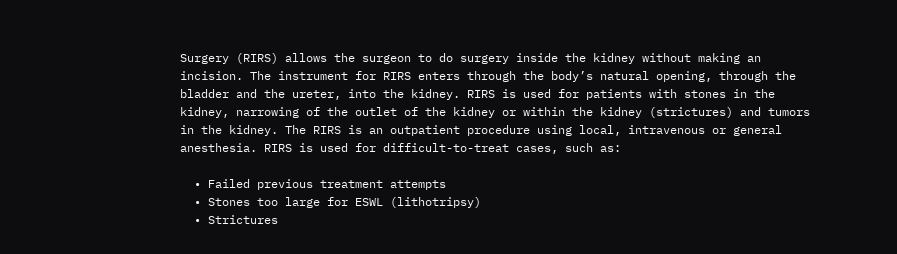Surgery (RIRS) allows the surgeon to do surgery inside the kidney without making an incision. The instrument for RIRS enters through the body’s natural opening, through the bladder and the ureter, into the kidney. RIRS is used for patients with stones in the kidney, narrowing of the outlet of the kidney or within the kidney (strictures) and tumors in the kidney. The RIRS is an outpatient procedure using local, intravenous or general anesthesia. RIRS is used for difficult-to-treat cases, such as:

  • Failed previous treatment attempts
  • Stones too large for ESWL (lithotripsy)
  • Strictures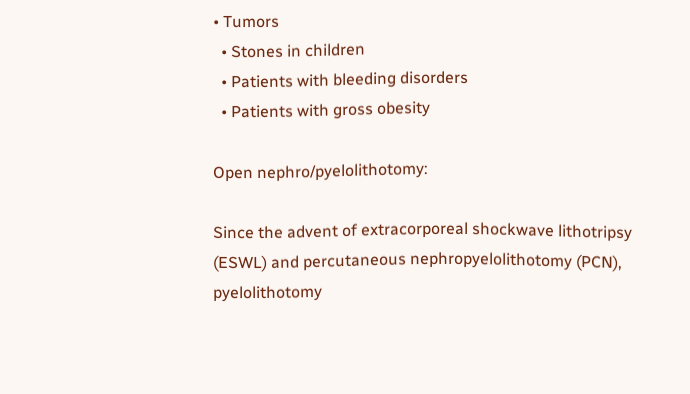• Tumors
  • Stones in children
  • Patients with bleeding disorders
  • Patients with gross obesity

Open nephro/pyelolithotomy:

Since the advent of extracorporeal shockwave lithotripsy (ESWL) and percutaneous nephropyelolithotomy (PCN), pyelolithotomy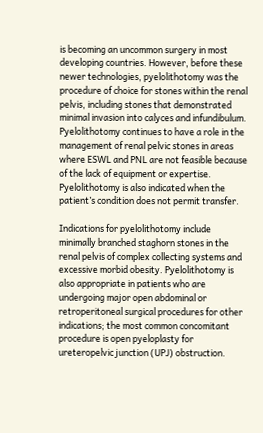is becoming an uncommon surgery in most developing countries. However, before these newer technologies, pyelolithotomy was the procedure of choice for stones within the renal pelvis, including stones that demonstrated minimal invasion into calyces and infundibulum. Pyelolithotomy continues to have a role in the management of renal pelvic stones in areas where ESWL and PNL are not feasible because of the lack of equipment or expertise. Pyelolithotomy is also indicated when the patient’s condition does not permit transfer.

Indications for pyelolithotomy include minimally branched staghorn stones in the renal pelvis of complex collecting systems and excessive morbid obesity. Pyelolithotomy is also appropriate in patients who are undergoing major open abdominal or retroperitoneal surgical procedures for other indications; the most common concomitant procedure is open pyeloplasty for ureteropelvic junction (UPJ) obstruction.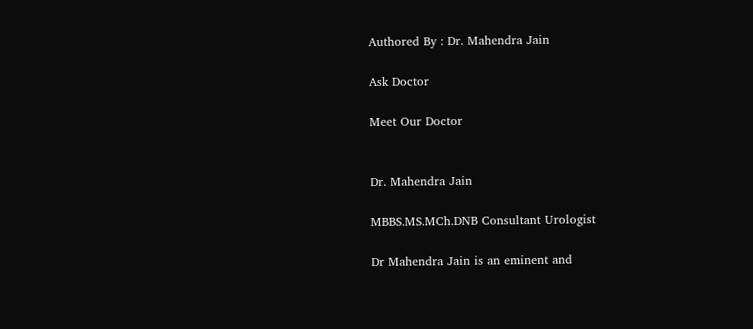Authored By : Dr. Mahendra Jain

Ask Doctor

Meet Our Doctor


Dr. Mahendra Jain

MBBS.MS.MCh.DNB Consultant Urologist

Dr Mahendra Jain is an eminent and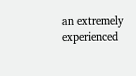an extremely experienced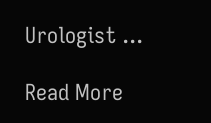Urologist ...

Read More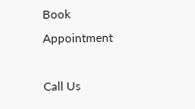Book Appointment

Call Us